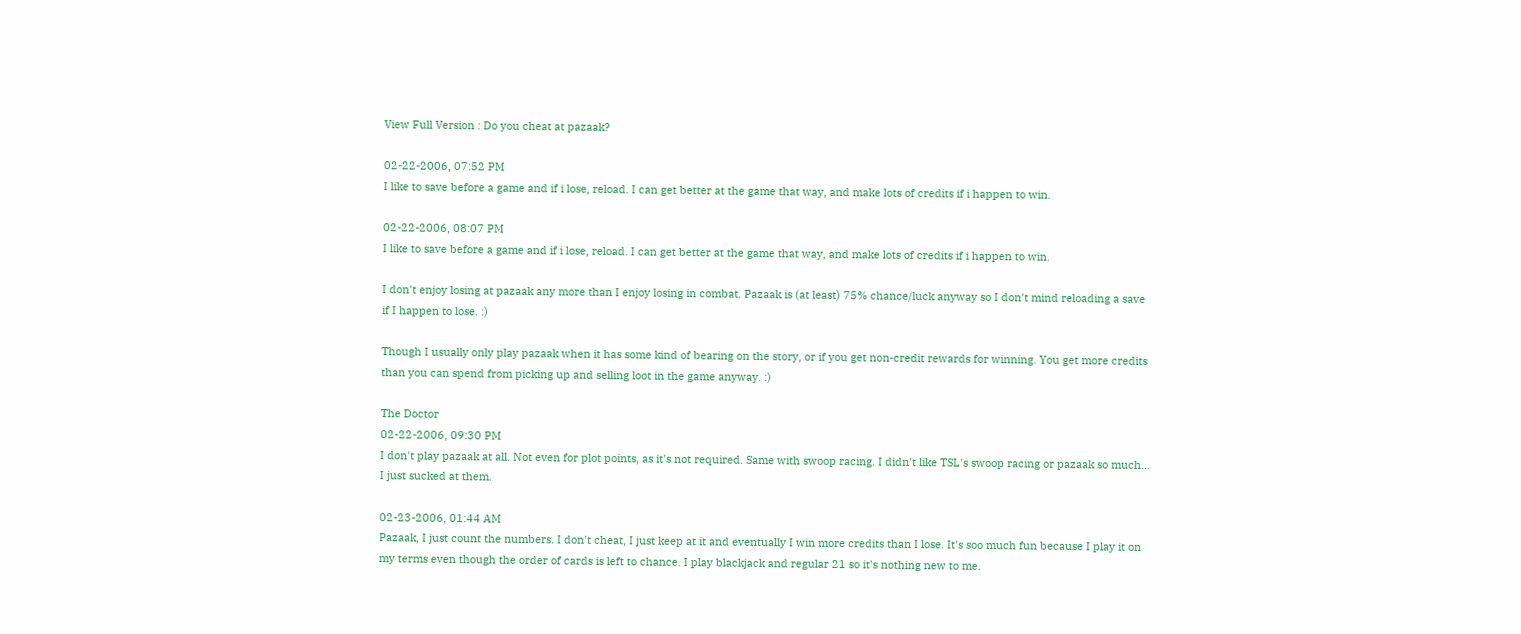View Full Version : Do you cheat at pazaak?

02-22-2006, 07:52 PM
I like to save before a game and if i lose, reload. I can get better at the game that way, and make lots of credits if i happen to win.

02-22-2006, 08:07 PM
I like to save before a game and if i lose, reload. I can get better at the game that way, and make lots of credits if i happen to win.

I don't enjoy losing at pazaak any more than I enjoy losing in combat. Pazaak is (at least) 75% chance/luck anyway so I don't mind reloading a save if I happen to lose. :)

Though I usually only play pazaak when it has some kind of bearing on the story, or if you get non-credit rewards for winning. You get more credits than you can spend from picking up and selling loot in the game anyway. :)

The Doctor
02-22-2006, 09:30 PM
I don't play pazaak at all. Not even for plot points, as it's not required. Same with swoop racing. I didn't like TSL's swoop racing or pazaak so much... I just sucked at them.

02-23-2006, 01:44 AM
Pazaak, I just count the numbers. I don't cheat, I just keep at it and eventually I win more credits than I lose. It's soo much fun because I play it on my terms even though the order of cards is left to chance. I play blackjack and regular 21 so it's nothing new to me.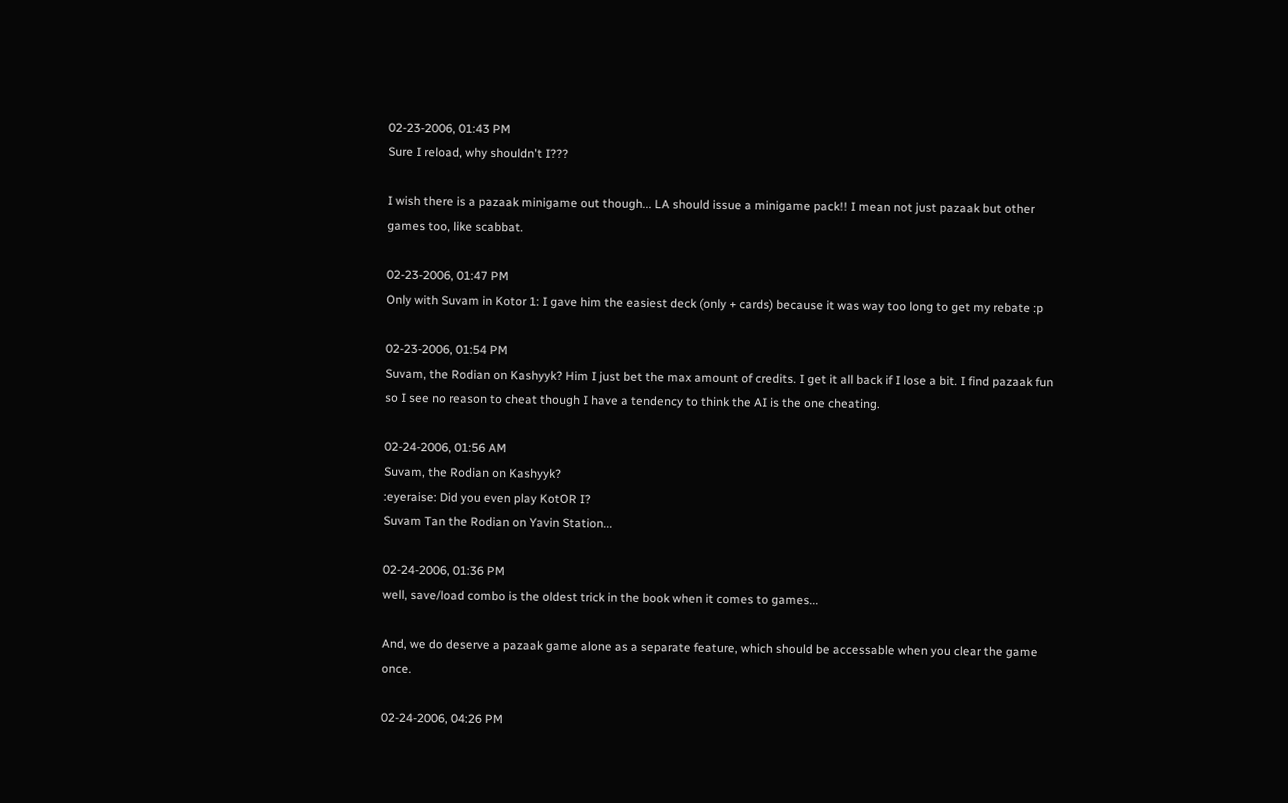02-23-2006, 01:43 PM
Sure I reload, why shouldn't I???

I wish there is a pazaak minigame out though... LA should issue a minigame pack!! I mean not just pazaak but other games too, like scabbat.

02-23-2006, 01:47 PM
Only with Suvam in Kotor 1: I gave him the easiest deck (only + cards) because it was way too long to get my rebate :p

02-23-2006, 01:54 PM
Suvam, the Rodian on Kashyyk? Him I just bet the max amount of credits. I get it all back if I lose a bit. I find pazaak fun so I see no reason to cheat though I have a tendency to think the AI is the one cheating.

02-24-2006, 01:56 AM
Suvam, the Rodian on Kashyyk?
:eyeraise: Did you even play KotOR I?
Suvam Tan the Rodian on Yavin Station...

02-24-2006, 01:36 PM
well, save/load combo is the oldest trick in the book when it comes to games...

And, we do deserve a pazaak game alone as a separate feature, which should be accessable when you clear the game once.

02-24-2006, 04:26 PM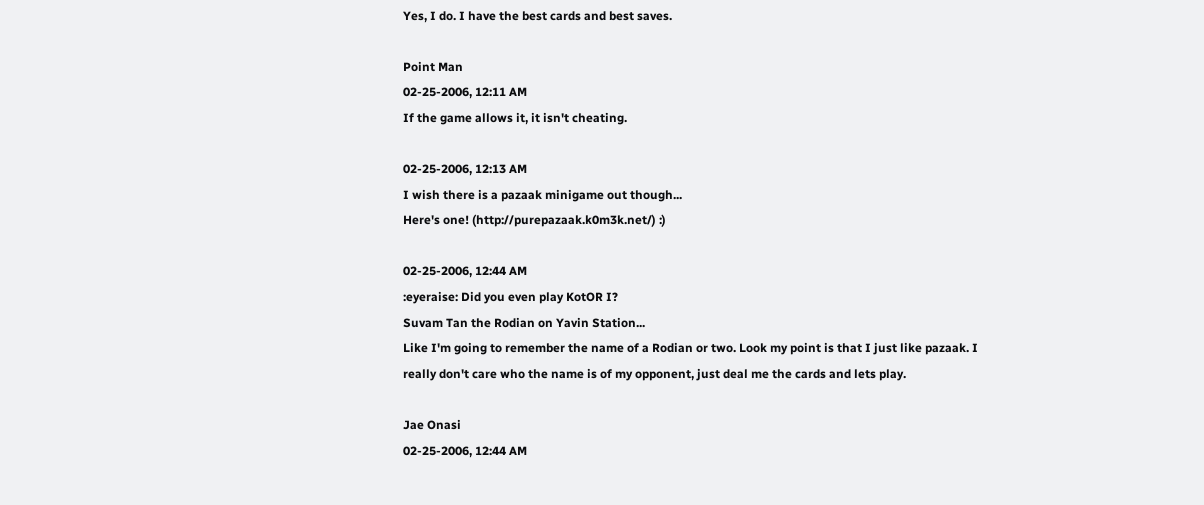Yes, I do. I have the best cards and best saves.

Point Man
02-25-2006, 12:11 AM
If the game allows it, it isn't cheating.

02-25-2006, 12:13 AM
I wish there is a pazaak minigame out though...
Here's one! (http://purepazaak.k0m3k.net/) :)

02-25-2006, 12:44 AM
:eyeraise: Did you even play KotOR I?
Suvam Tan the Rodian on Yavin Station...
Like I'm going to remember the name of a Rodian or two. Look my point is that I just like pazaak. I really don't care who the name is of my opponent, just deal me the cards and lets play.

Jae Onasi
02-25-2006, 12:44 AM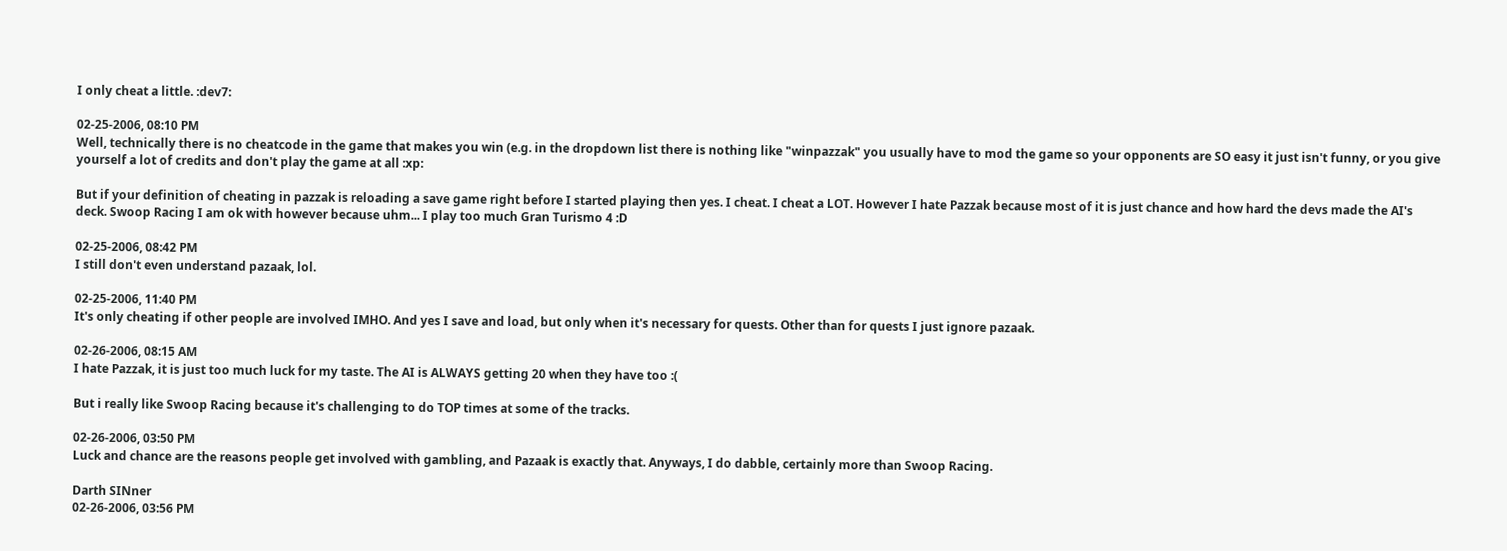I only cheat a little. :dev7:

02-25-2006, 08:10 PM
Well, technically there is no cheatcode in the game that makes you win (e.g. in the dropdown list there is nothing like "winpazzak" you usually have to mod the game so your opponents are SO easy it just isn't funny, or you give yourself a lot of credits and don't play the game at all :xp:

But if your definition of cheating in pazzak is reloading a save game right before I started playing then yes. I cheat. I cheat a LOT. However I hate Pazzak because most of it is just chance and how hard the devs made the AI's deck. Swoop Racing I am ok with however because uhm... I play too much Gran Turismo 4 :D

02-25-2006, 08:42 PM
I still don't even understand pazaak, lol.

02-25-2006, 11:40 PM
It's only cheating if other people are involved IMHO. And yes I save and load, but only when it's necessary for quests. Other than for quests I just ignore pazaak.

02-26-2006, 08:15 AM
I hate Pazzak, it is just too much luck for my taste. The AI is ALWAYS getting 20 when they have too :(

But i really like Swoop Racing because it's challenging to do TOP times at some of the tracks.

02-26-2006, 03:50 PM
Luck and chance are the reasons people get involved with gambling, and Pazaak is exactly that. Anyways, I do dabble, certainly more than Swoop Racing.

Darth SINner
02-26-2006, 03:56 PM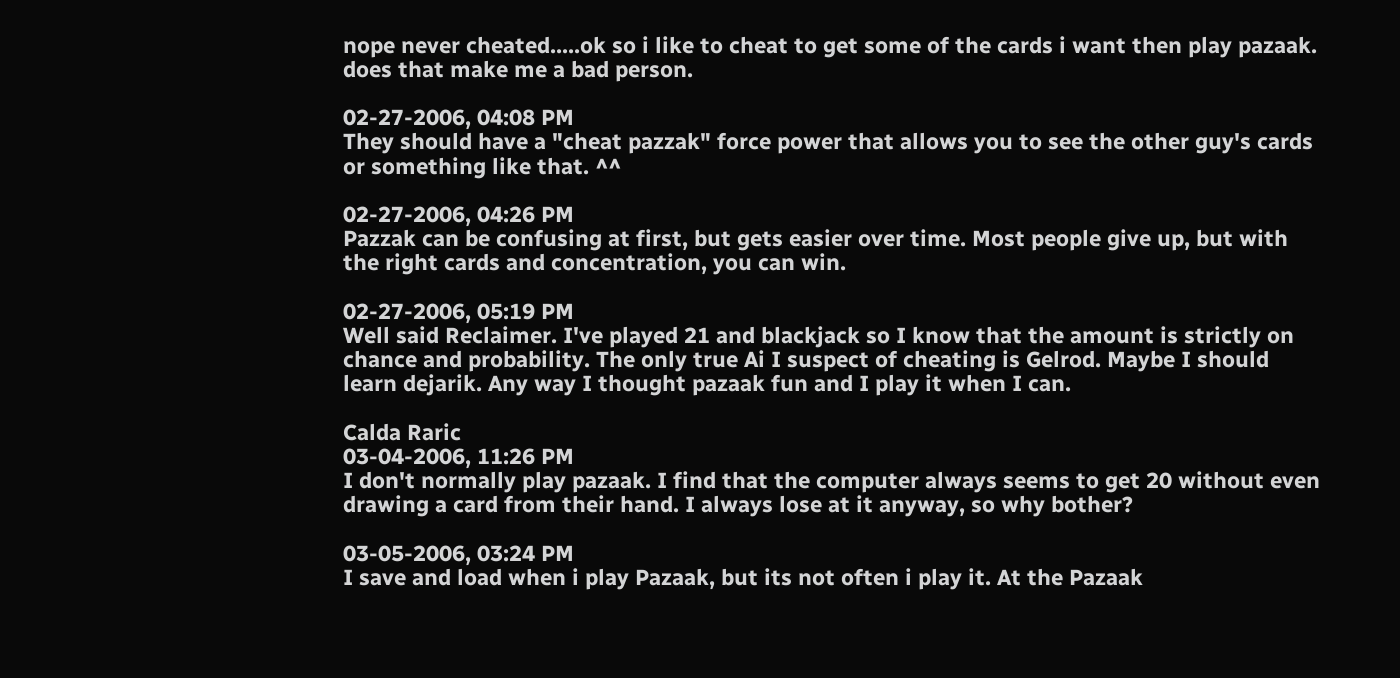nope never cheated.....ok so i like to cheat to get some of the cards i want then play pazaak. does that make me a bad person.

02-27-2006, 04:08 PM
They should have a "cheat pazzak" force power that allows you to see the other guy's cards or something like that. ^^

02-27-2006, 04:26 PM
Pazzak can be confusing at first, but gets easier over time. Most people give up, but with the right cards and concentration, you can win.

02-27-2006, 05:19 PM
Well said Reclaimer. I've played 21 and blackjack so I know that the amount is strictly on chance and probability. The only true Ai I suspect of cheating is Gelrod. Maybe I should learn dejarik. Any way I thought pazaak fun and I play it when I can.

Calda Raric
03-04-2006, 11:26 PM
I don't normally play pazaak. I find that the computer always seems to get 20 without even drawing a card from their hand. I always lose at it anyway, so why bother?

03-05-2006, 03:24 PM
I save and load when i play Pazaak, but its not often i play it. At the Pazaak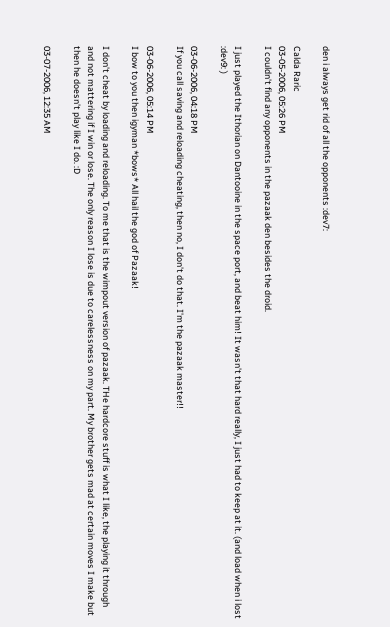den i always get rid of all the opponents :dev7:

Calda Raric
03-05-2006, 05:26 PM
I couldn't find any opponents in the pazaak den besides the droid.

I just played the Ithorian on Dantooine in the space port, and beat him! It wasn't that hard really, I just had to keep at it. (and load when i lost :dev9: )

03-06-2006, 04:18 PM
If you call saving and reloading cheating, then no, I don't do that. I'm the pazaak master!!

03-06-2006, 05:14 PM
I bow to you then igyman *bows* All hail the god of Pazaak!

I don't cheat by loading and reloading. To me that is the wimpout version of pazaak. THe hardcore stuff is what I like, the playing it through and not mattering if I win or lose. The only reason I lose is due to carelessness on my part. My brother gets mad at certain moves I make but then he doesn't play like I do. :D

03-07-2006, 12:35 AM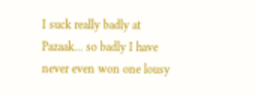I suck really badly at Pazaak... so badly I have never even won one lousy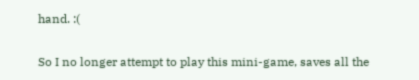hand. :(

So I no longer attempt to play this mini-game, saves all the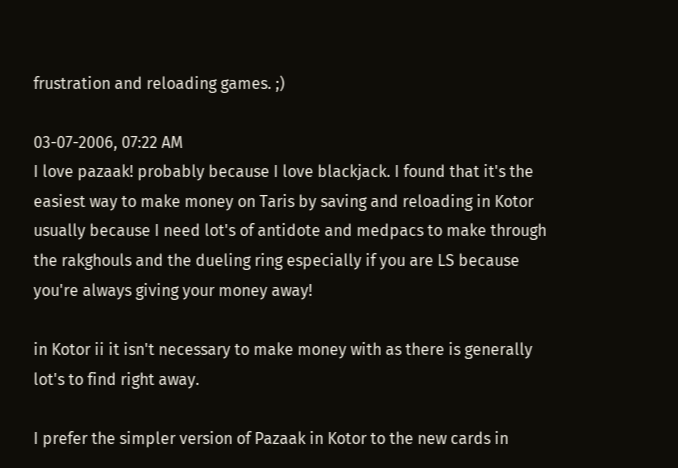frustration and reloading games. ;)

03-07-2006, 07:22 AM
I love pazaak! probably because I love blackjack. I found that it's the easiest way to make money on Taris by saving and reloading in Kotor usually because I need lot's of antidote and medpacs to make through the rakghouls and the dueling ring especially if you are LS because you're always giving your money away!

in Kotor ii it isn't necessary to make money with as there is generally lot's to find right away.

I prefer the simpler version of Pazaak in Kotor to the new cards in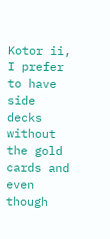Kotor ii, I prefer to have side decks without the gold cards and even though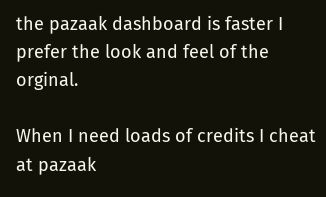the pazaak dashboard is faster I prefer the look and feel of the orginal.

When I need loads of credits I cheat at pazaak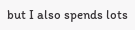but I also spends lots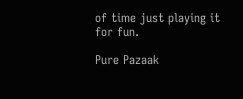of time just playing it for fun.

Pure Pazaak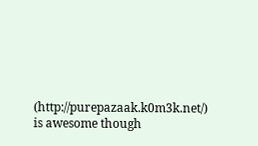(http://purepazaak.k0m3k.net/) is awesome though